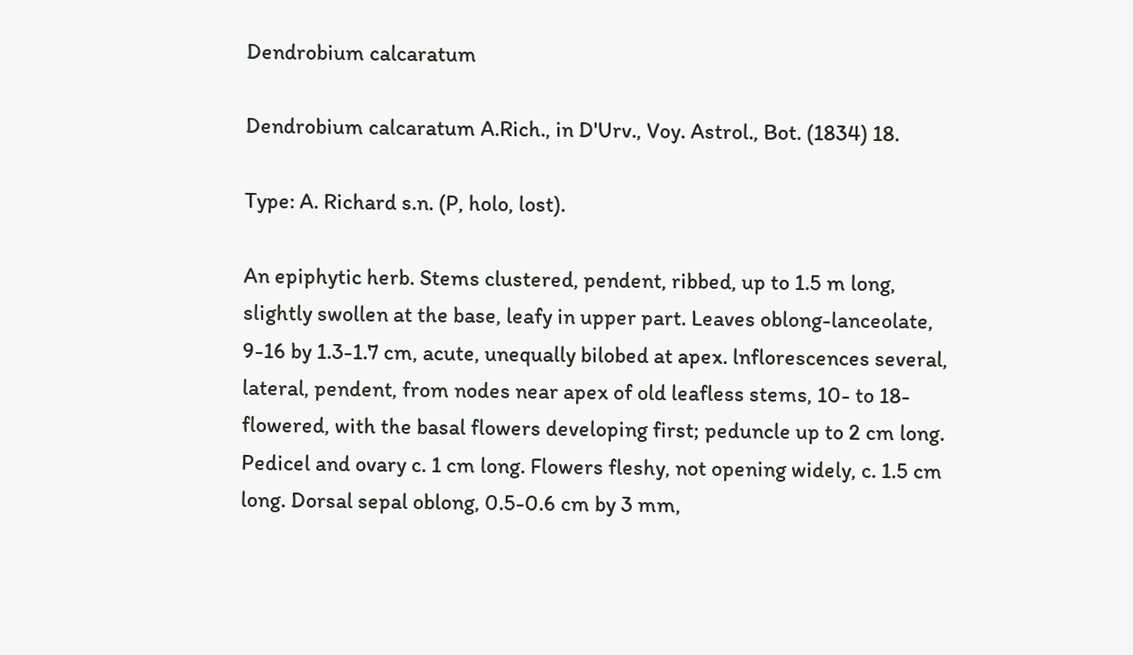Dendrobium calcaratum

Dendrobium calcaratum A.Rich., in D'Urv., Voy. Astrol., Bot. (1834) 18.

Type: A. Richard s.n. (P, holo, lost).

An epiphytic herb. Stems clustered, pendent, ribbed, up to 1.5 m long, slightly swollen at the base, leafy in upper part. Leaves oblong-lanceolate, 9-16 by 1.3-1.7 cm, acute, unequally bilobed at apex. lnflorescences several, lateral, pendent, from nodes near apex of old leafless stems, 10- to 18-flowered, with the basal flowers developing first; peduncle up to 2 cm long. Pedicel and ovary c. 1 cm long. Flowers fleshy, not opening widely, c. 1.5 cm long. Dorsal sepal oblong, 0.5-0.6 cm by 3 mm,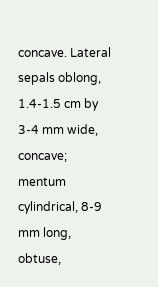concave. Lateral sepals oblong, 1.4-1.5 cm by 3-4 mm wide, concave; mentum cylindrical, 8-9 mm long, obtuse,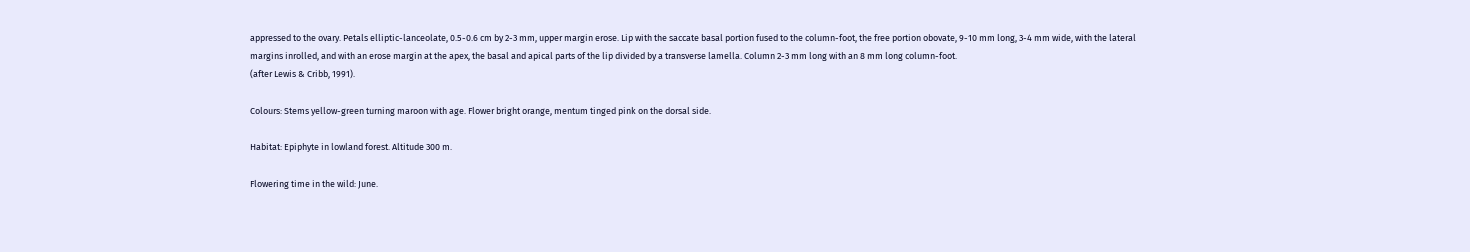appressed to the ovary. Petals elliptic-lanceolate, 0.5-0.6 cm by 2-3 mm, upper margin erose. Lip with the saccate basal portion fused to the column-foot, the free portion obovate, 9-10 mm long, 3-4 mm wide, with the lateral margins inrolled, and with an erose margin at the apex, the basal and apical parts of the lip divided by a transverse lamella. Column 2-3 mm long with an 8 mm long column-foot.
(after Lewis & Cribb, 1991).

Colours: Stems yellow-green turning maroon with age. Flower bright orange, mentum tinged pink on the dorsal side.

Habitat: Epiphyte in lowland forest. Altitude 300 m.

Flowering time in the wild: June.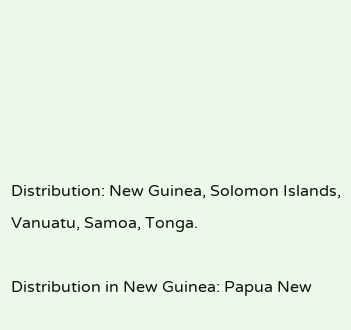Distribution: New Guinea, Solomon Islands, Vanuatu, Samoa, Tonga.

Distribution in New Guinea: Papua New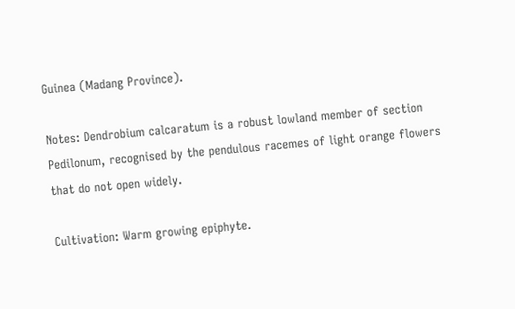Guinea (Madang Province).

Notes: Dendrobium calcaratum is a robust lowland member of section Pedilonum, recognised by the pendulous racemes of light orange flowers that do not open widely.

Cultivation: Warm growing epiphyte.